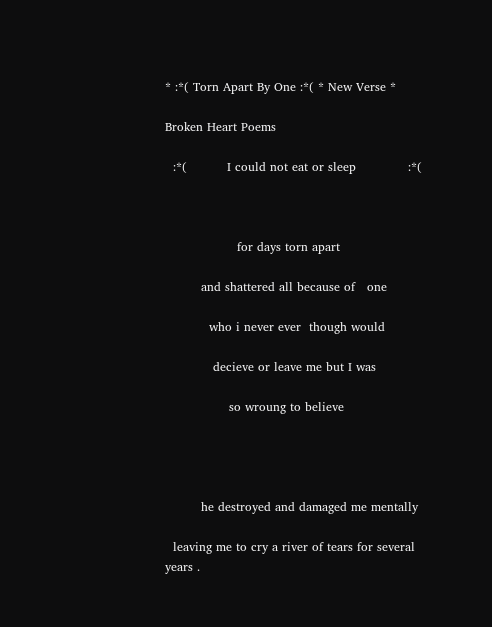* :*( Torn Apart By One :*( * New Verse *

Broken Heart Poems

  :*(          I could not eat or sleep             :*(



                  for days torn apart

         and shattered all because of   one

           who i never ever  though would

            decieve or leave me but I was

                so wroung to believe




         he destroyed and damaged me mentally

  leaving me to cry a river of tears for several years .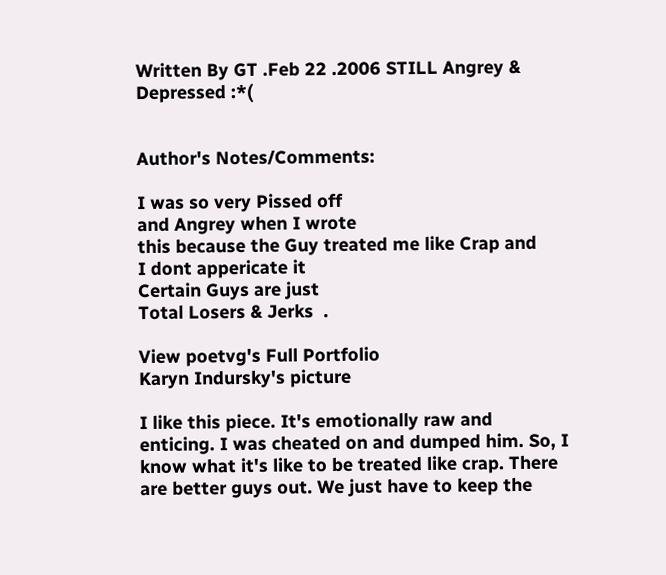Written By GT .Feb 22 .2006 STILL Angrey & Depressed :*(


Author's Notes/Comments:

I was so very Pissed off
and Angrey when I wrote
this because the Guy treated me like Crap and
I dont appericate it
Certain Guys are just
Total Losers & Jerks  .

View poetvg's Full Portfolio
Karyn Indursky's picture

I like this piece. It's emotionally raw and enticing. I was cheated on and dumped him. So, I know what it's like to be treated like crap. There are better guys out. We just have to keep the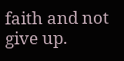faith and not give up.